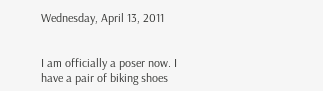Wednesday, April 13, 2011


I am officially a poser now. I have a pair of biking shoes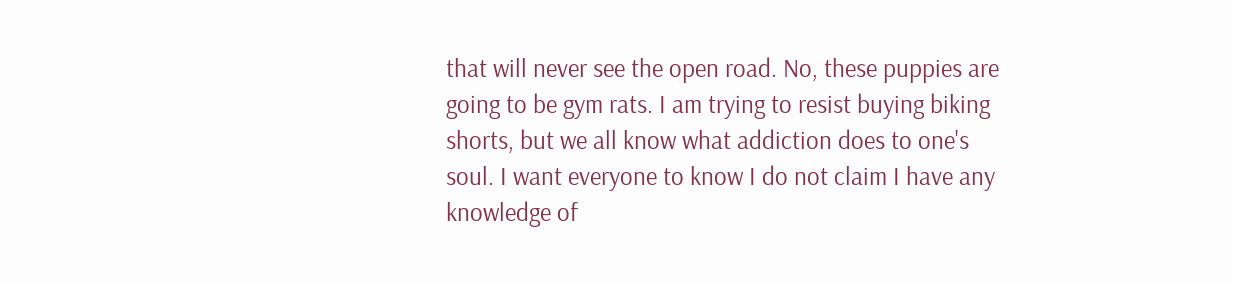that will never see the open road. No, these puppies are going to be gym rats. I am trying to resist buying biking shorts, but we all know what addiction does to one's soul. I want everyone to know I do not claim I have any knowledge of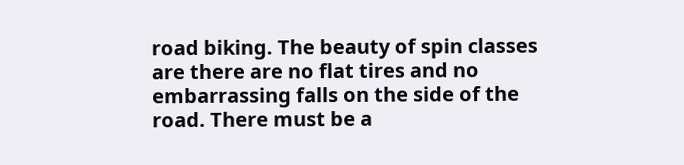road biking. The beauty of spin classes are there are no flat tires and no embarrassing falls on the side of the road. There must be a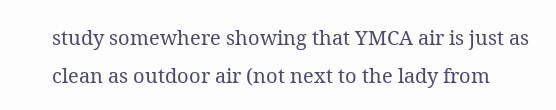study somewhere showing that YMCA air is just as clean as outdoor air (not next to the lady from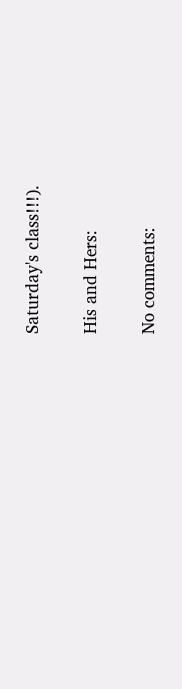Saturday's class!!!).

His and Hers:

No comments: